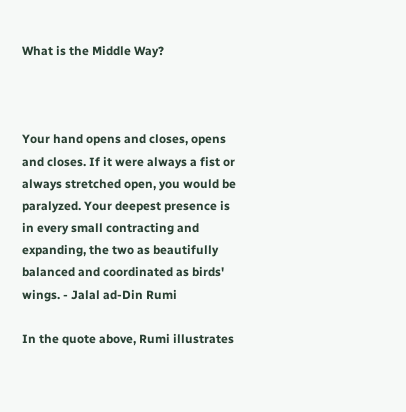What is the Middle Way?



Your hand opens and closes, opens and closes. If it were always a fist or always stretched open, you would be paralyzed. Your deepest presence is in every small contracting and expanding, the two as beautifully balanced and coordinated as birds' wings. - Jalal ad-Din Rumi

In the quote above, Rumi illustrates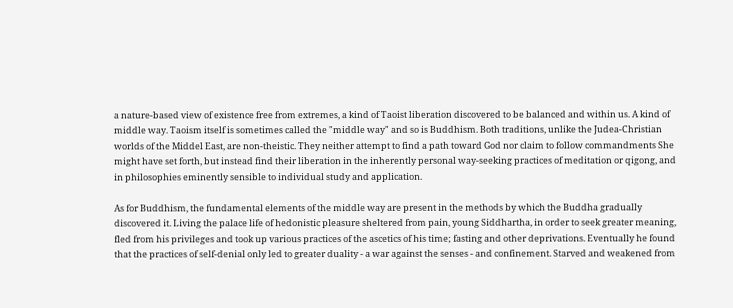a nature-based view of existence free from extremes, a kind of Taoist liberation discovered to be balanced and within us. A kind of middle way. Taoism itself is sometimes called the "middle way" and so is Buddhism. Both traditions, unlike the Judea-Christian worlds of the Middel East, are non-theistic. They neither attempt to find a path toward God nor claim to follow commandments She might have set forth, but instead find their liberation in the inherently personal way-seeking practices of meditation or qigong, and in philosophies eminently sensible to individual study and application.

As for Buddhism, the fundamental elements of the middle way are present in the methods by which the Buddha gradually discovered it. Living the palace life of hedonistic pleasure sheltered from pain, young Siddhartha, in order to seek greater meaning, fled from his privileges and took up various practices of the ascetics of his time; fasting and other deprivations. Eventually he found that the practices of self-denial only led to greater duality - a war against the senses - and confinement. Starved and weakened from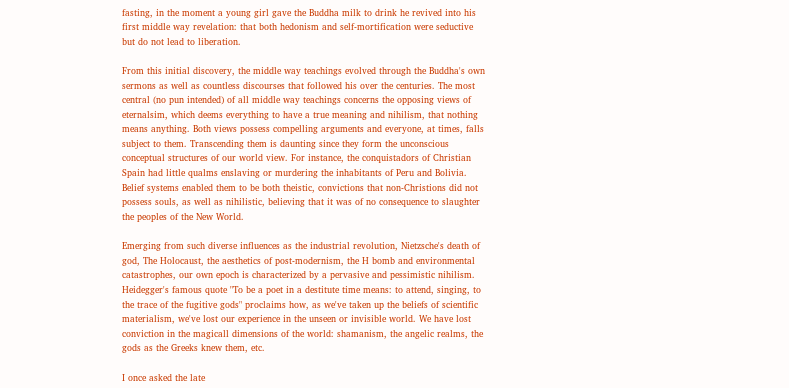fasting, in the moment a young girl gave the Buddha milk to drink he revived into his first middle way revelation: that both hedonism and self-mortification were seductive but do not lead to liberation.

From this initial discovery, the middle way teachings evolved through the Buddha's own sermons as well as countless discourses that followed his over the centuries. The most central (no pun intended) of all middle way teachings concerns the opposing views of eternalsim, which deems everything to have a true meaning and nihilism, that nothing means anything. Both views possess compelling arguments and everyone, at times, falls subject to them. Transcending them is daunting since they form the unconscious conceptual structures of our world view. For instance, the conquistadors of Christian Spain had little qualms enslaving or murdering the inhabitants of Peru and Bolivia. Belief systems enabled them to be both theistic, convictions that non-Christions did not possess souls, as well as nihilistic, believing that it was of no consequence to slaughter the peoples of the New World.

Emerging from such diverse influences as the industrial revolution, Nietzsche's death of god, The Holocaust, the aesthetics of post-modernism, the H bomb and environmental catastrophes, our own epoch is characterized by a pervasive and pessimistic nihilism. Heidegger's famous quote "To be a poet in a destitute time means: to attend, singing, to the trace of the fugitive gods" proclaims how, as we've taken up the beliefs of scientific materialism, we've lost our experience in the unseen or invisible world. We have lost conviction in the magicall dimensions of the world: shamanism, the angelic realms, the gods as the Greeks knew them, etc.

I once asked the late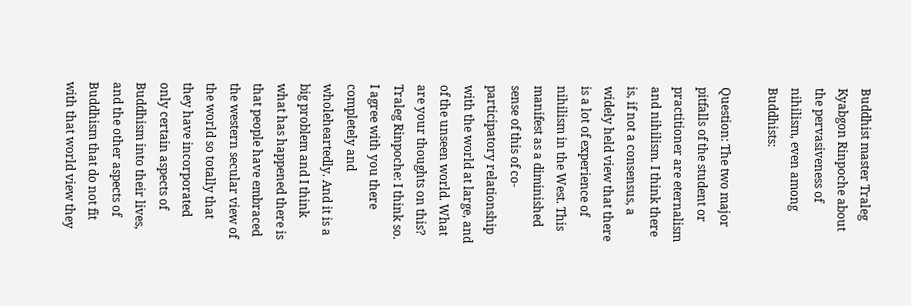Buddhist master Traleg Kyabgon Rinpoche about the pervasiveness of nihilism, even among Buddhists:

Question: The two major pitfalls of the student or practitioner are eternalism and nihilism. I think there is, if not a consensus, a widely held view that there is a lot of experience of nihilism in the West. This manifest as a diminished sense of this of co-participatory relationship with the world at large, and of the unseen world. What are your thoughts on this?
Traleg Rinpoche: I think so. I agree with you there completely and wholeheartedly. And it is a big problem and I think what has happened there is that people have embraced the western secular view of the world so totally that they have incorporated only certain aspects of Buddhism into their lives, and the other aspects of Buddhism that do not fit with that world view they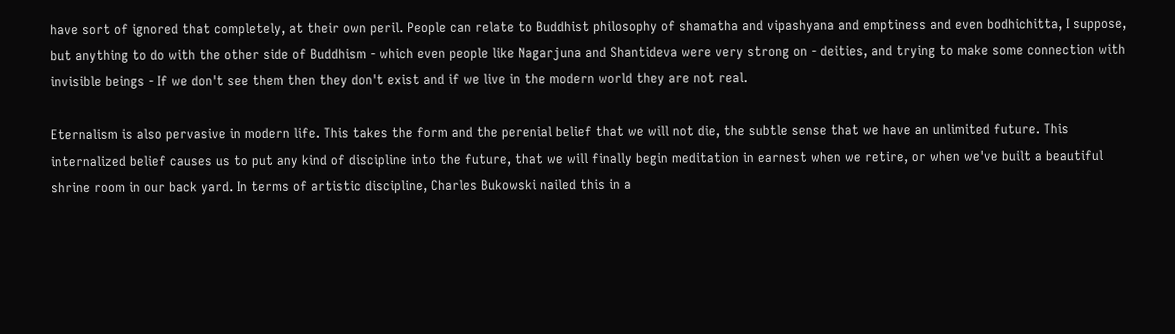have sort of ignored that completely, at their own peril. People can relate to Buddhist philosophy of shamatha and vipashyana and emptiness and even bodhichitta, I suppose, but anything to do with the other side of Buddhism - which even people like Nagarjuna and Shantideva were very strong on - deities, and trying to make some connection with invisible beings - If we don't see them then they don't exist and if we live in the modern world they are not real.

Eternalism is also pervasive in modern life. This takes the form and the perenial belief that we will not die, the subtle sense that we have an unlimited future. This internalized belief causes us to put any kind of discipline into the future, that we will finally begin meditation in earnest when we retire, or when we've built a beautiful shrine room in our back yard. In terms of artistic discipline, Charles Bukowski nailed this in a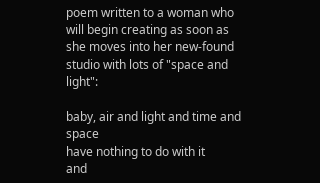poem written to a woman who will begin creating as soon as she moves into her new-found studio with lots of "space and light":

baby, air and light and time and space
have nothing to do with it
and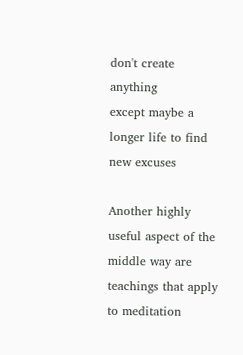don't create anything
except maybe a longer life to find
new excuses

Another highly useful aspect of the middle way are teachings that apply to meditation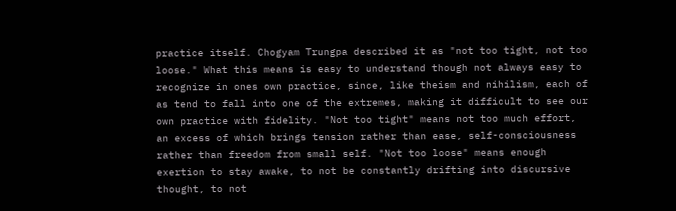practice itself. Chogyam Trungpa described it as "not too tight, not too loose." What this means is easy to understand though not always easy to recognize in ones own practice, since, like theism and nihilism, each of as tend to fall into one of the extremes, making it difficult to see our own practice with fidelity. "Not too tight" means not too much effort, an excess of which brings tension rather than ease, self-consciousness rather than freedom from small self. "Not too loose" means enough exertion to stay awake, to not be constantly drifting into discursive thought, to not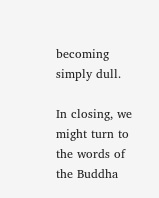becoming simply dull.

In closing, we might turn to the words of the Buddha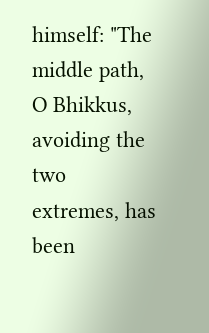himself: "The middle path, O Bhikkus, avoiding the two extremes, has been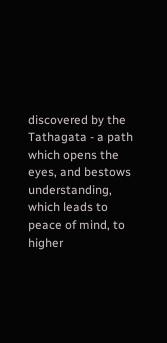discovered by the Tathagata - a path which opens the eyes, and bestows understanding, which leads to peace of mind, to higher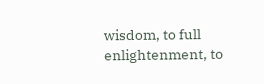wisdom, to full enlightenment, to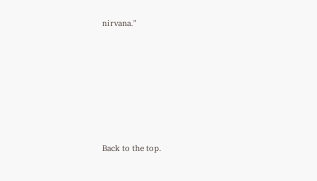nirvana."









Back to the top.